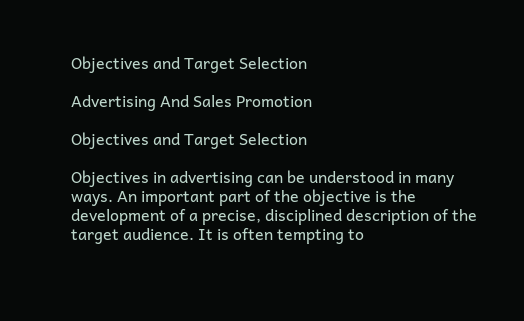Objectives and Target Selection

Advertising And Sales Promotion

Objectives and Target Selection

Objectives in advertising can be understood in many ways. An important part of the objective is the development of a precise, disciplined description of the target audience. It is often tempting to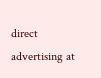direct advertising at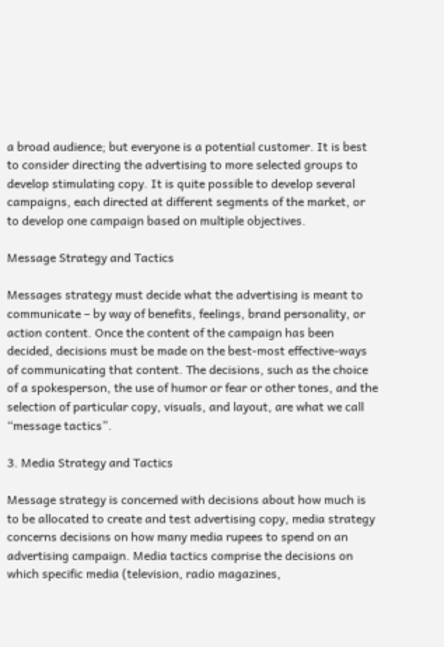a broad audience; but everyone is a potential customer. It is best to consider directing the advertising to more selected groups to develop stimulating copy. It is quite possible to develop several campaigns, each directed at different segments of the market, or to develop one campaign based on multiple objectives.

Message Strategy and Tactics

Messages strategy must decide what the advertising is meant to communicate – by way of benefits, feelings, brand personality, or action content. Once the content of the campaign has been decided, decisions must be made on the best-most effective-ways of communicating that content. The decisions, such as the choice of a spokesperson, the use of humor or fear or other tones, and the selection of particular copy, visuals, and layout, are what we call “message tactics”.

3. Media Strategy and Tactics

Message strategy is concerned with decisions about how much is to be allocated to create and test advertising copy, media strategy concerns decisions on how many media rupees to spend on an advertising campaign. Media tactics comprise the decisions on which specific media (television, radio magazines,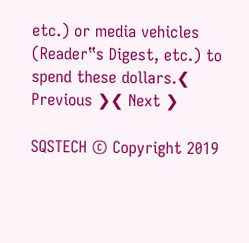etc.) or media vehicles (Reader‟s Digest, etc.) to spend these dollars.❮ Previous ❯❮ Next ❯

SQSTECH © Copyright 2019